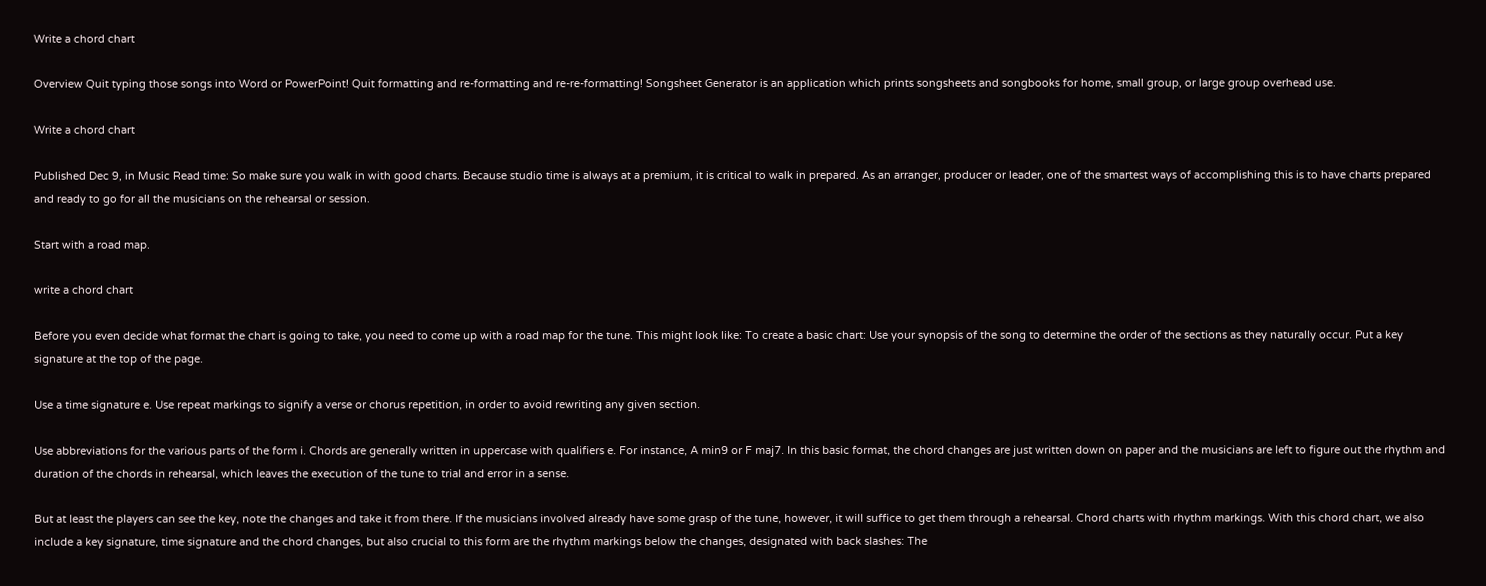Write a chord chart

Overview Quit typing those songs into Word or PowerPoint! Quit formatting and re-formatting and re-re-formatting! Songsheet Generator is an application which prints songsheets and songbooks for home, small group, or large group overhead use.

Write a chord chart

Published Dec 9, in Music Read time: So make sure you walk in with good charts. Because studio time is always at a premium, it is critical to walk in prepared. As an arranger, producer or leader, one of the smartest ways of accomplishing this is to have charts prepared and ready to go for all the musicians on the rehearsal or session.

Start with a road map.

write a chord chart

Before you even decide what format the chart is going to take, you need to come up with a road map for the tune. This might look like: To create a basic chart: Use your synopsis of the song to determine the order of the sections as they naturally occur. Put a key signature at the top of the page.

Use a time signature e. Use repeat markings to signify a verse or chorus repetition, in order to avoid rewriting any given section.

Use abbreviations for the various parts of the form i. Chords are generally written in uppercase with qualifiers e. For instance, A min9 or F maj7. In this basic format, the chord changes are just written down on paper and the musicians are left to figure out the rhythm and duration of the chords in rehearsal, which leaves the execution of the tune to trial and error in a sense.

But at least the players can see the key, note the changes and take it from there. If the musicians involved already have some grasp of the tune, however, it will suffice to get them through a rehearsal. Chord charts with rhythm markings. With this chord chart, we also include a key signature, time signature and the chord changes, but also crucial to this form are the rhythm markings below the changes, designated with back slashes: The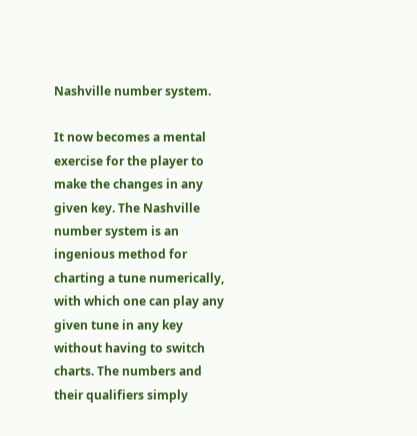Nashville number system.

It now becomes a mental exercise for the player to make the changes in any given key. The Nashville number system is an ingenious method for charting a tune numerically, with which one can play any given tune in any key without having to switch charts. The numbers and their qualifiers simply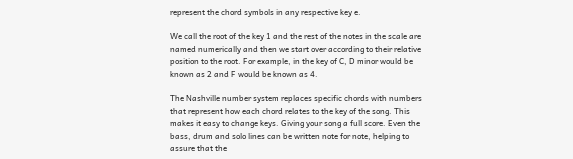represent the chord symbols in any respective key e.

We call the root of the key 1 and the rest of the notes in the scale are named numerically and then we start over according to their relative position to the root. For example, in the key of C, D minor would be known as 2 and F would be known as 4.

The Nashville number system replaces specific chords with numbers that represent how each chord relates to the key of the song. This makes it easy to change keys. Giving your song a full score. Even the bass, drum and solo lines can be written note for note, helping to assure that the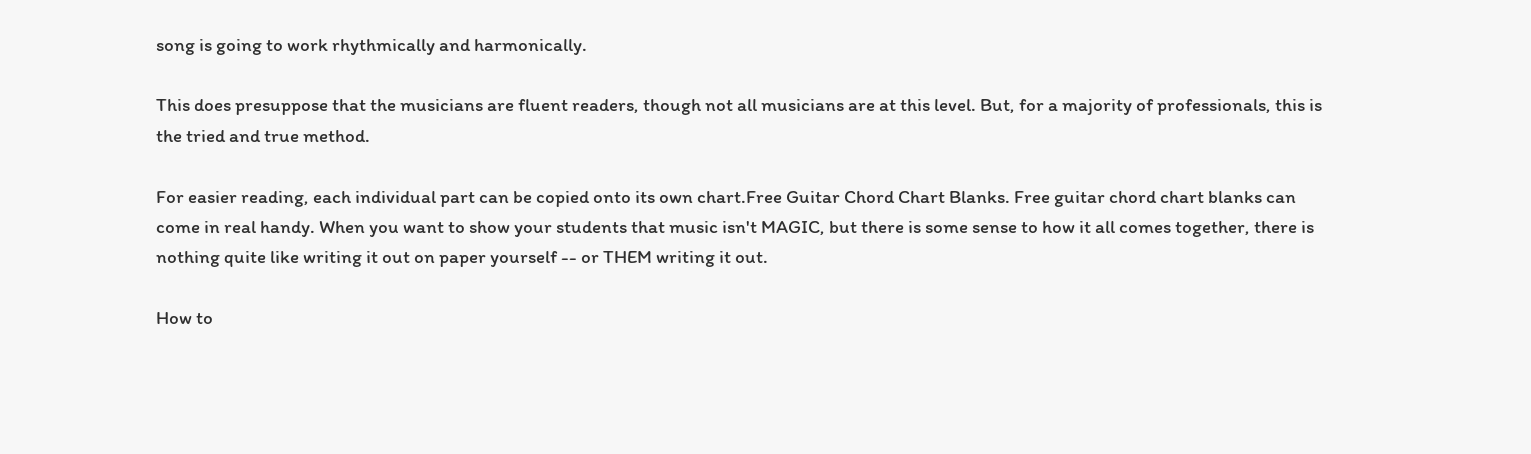song is going to work rhythmically and harmonically.

This does presuppose that the musicians are fluent readers, though not all musicians are at this level. But, for a majority of professionals, this is the tried and true method.

For easier reading, each individual part can be copied onto its own chart.Free Guitar Chord Chart Blanks. Free guitar chord chart blanks can come in real handy. When you want to show your students that music isn't MAGIC, but there is some sense to how it all comes together, there is nothing quite like writing it out on paper yourself -- or THEM writing it out.

How to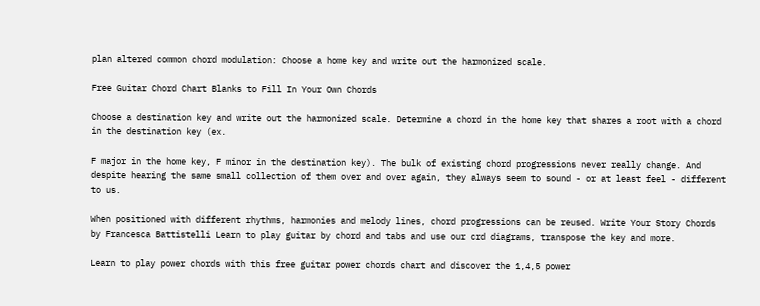plan altered common chord modulation: Choose a home key and write out the harmonized scale.

Free Guitar Chord Chart Blanks to Fill In Your Own Chords

Choose a destination key and write out the harmonized scale. Determine a chord in the home key that shares a root with a chord in the destination key (ex.

F major in the home key, F minor in the destination key). The bulk of existing chord progressions never really change. And despite hearing the same small collection of them over and over again, they always seem to sound - or at least feel - different to us.

When positioned with different rhythms, harmonies and melody lines, chord progressions can be reused. Write Your Story Chords by Francesca Battistelli Learn to play guitar by chord and tabs and use our crd diagrams, transpose the key and more.

Learn to play power chords with this free guitar power chords chart and discover the 1,4,5 power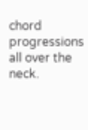chord progressions all over the neck.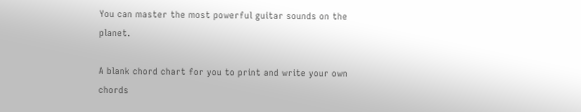You can master the most powerful guitar sounds on the planet.

A blank chord chart for you to print and write your own chords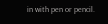in with pen or pencil.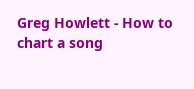Greg Howlett - How to chart a song